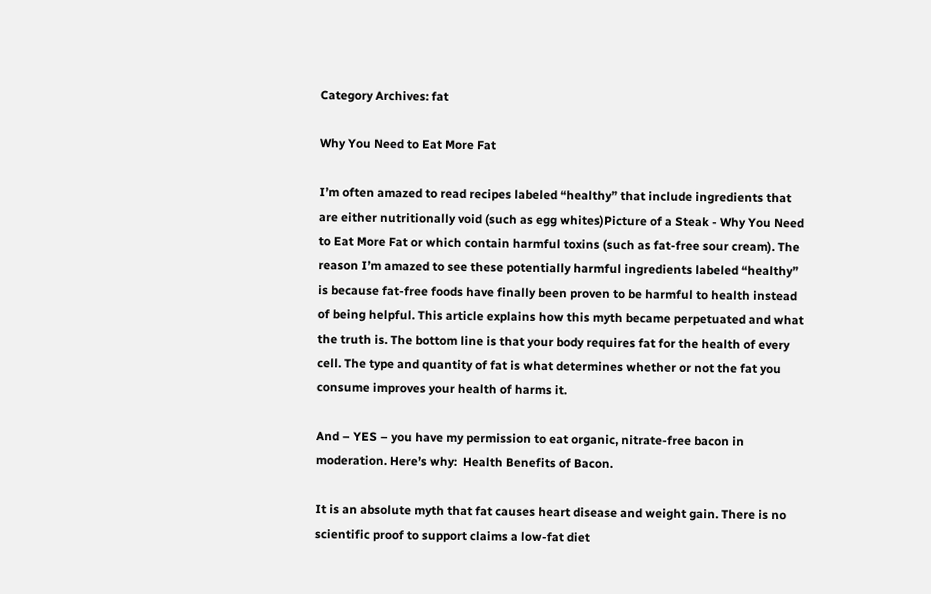Category Archives: fat

Why You Need to Eat More Fat

I’m often amazed to read recipes labeled “healthy” that include ingredients that are either nutritionally void (such as egg whites)Picture of a Steak - Why You Need to Eat More Fat or which contain harmful toxins (such as fat-free sour cream). The reason I’m amazed to see these potentially harmful ingredients labeled “healthy” is because fat-free foods have finally been proven to be harmful to health instead of being helpful. This article explains how this myth became perpetuated and what the truth is. The bottom line is that your body requires fat for the health of every cell. The type and quantity of fat is what determines whether or not the fat you consume improves your health of harms it.

And – YES – you have my permission to eat organic, nitrate-free bacon in moderation. Here’s why:  Health Benefits of Bacon.

It is an absolute myth that fat causes heart disease and weight gain. There is no scientific proof to support claims a low-fat diet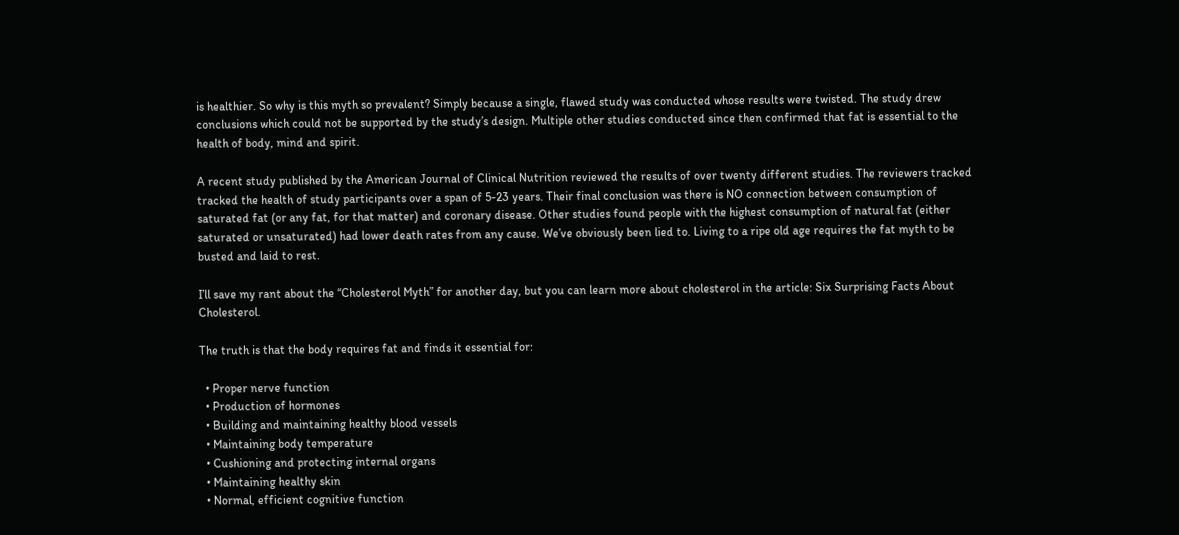is healthier. So why is this myth so prevalent? Simply because a single, flawed study was conducted whose results were twisted. The study drew conclusions which could not be supported by the study’s design. Multiple other studies conducted since then confirmed that fat is essential to the health of body, mind and spirit.

A recent study published by the American Journal of Clinical Nutrition reviewed the results of over twenty different studies. The reviewers tracked tracked the health of study participants over a span of 5-23 years. Their final conclusion was there is NO connection between consumption of saturated fat (or any fat, for that matter) and coronary disease. Other studies found people with the highest consumption of natural fat (either saturated or unsaturated) had lower death rates from any cause. We’ve obviously been lied to. Living to a ripe old age requires the fat myth to be busted and laid to rest.

I’ll save my rant about the “Cholesterol Myth” for another day, but you can learn more about cholesterol in the article: Six Surprising Facts About Cholesterol.

The truth is that the body requires fat and finds it essential for:

  • Proper nerve function
  • Production of hormones
  • Building and maintaining healthy blood vessels
  • Maintaining body temperature
  • Cushioning and protecting internal organs
  • Maintaining healthy skin
  • Normal, efficient cognitive function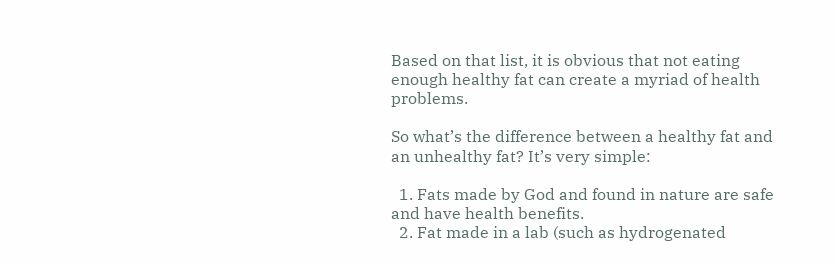Based on that list, it is obvious that not eating enough healthy fat can create a myriad of health problems.

So what’s the difference between a healthy fat and an unhealthy fat? It’s very simple:

  1. Fats made by God and found in nature are safe and have health benefits.
  2. Fat made in a lab (such as hydrogenated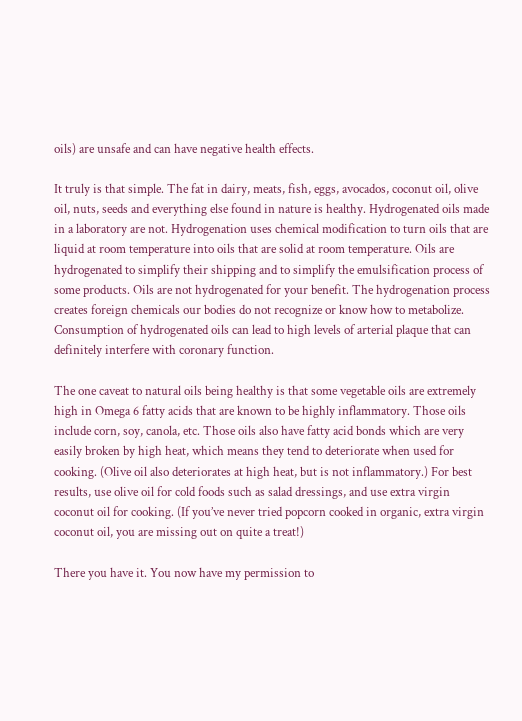oils) are unsafe and can have negative health effects.

It truly is that simple. The fat in dairy, meats, fish, eggs, avocados, coconut oil, olive oil, nuts, seeds and everything else found in nature is healthy. Hydrogenated oils made in a laboratory are not. Hydrogenation uses chemical modification to turn oils that are liquid at room temperature into oils that are solid at room temperature. Oils are hydrogenated to simplify their shipping and to simplify the emulsification process of some products. Oils are not hydrogenated for your benefit. The hydrogenation process creates foreign chemicals our bodies do not recognize or know how to metabolize. Consumption of hydrogenated oils can lead to high levels of arterial plaque that can definitely interfere with coronary function.

The one caveat to natural oils being healthy is that some vegetable oils are extremely high in Omega 6 fatty acids that are known to be highly inflammatory. Those oils include corn, soy, canola, etc. Those oils also have fatty acid bonds which are very easily broken by high heat, which means they tend to deteriorate when used for cooking. (Olive oil also deteriorates at high heat, but is not inflammatory.) For best results, use olive oil for cold foods such as salad dressings, and use extra virgin coconut oil for cooking. (If you’ve never tried popcorn cooked in organic, extra virgin coconut oil, you are missing out on quite a treat!)

There you have it. You now have my permission to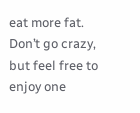eat more fat. Don’t go crazy, but feel free to enjoy one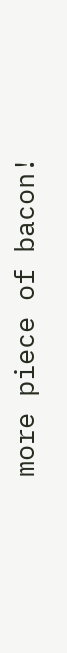more piece of bacon!